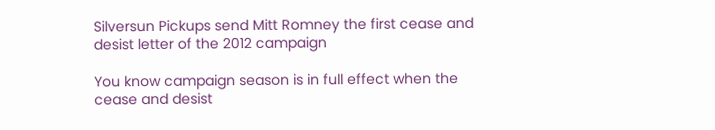Silversun Pickups send Mitt Romney the first cease and desist letter of the 2012 campaign

You know campaign season is in full effect when the cease and desist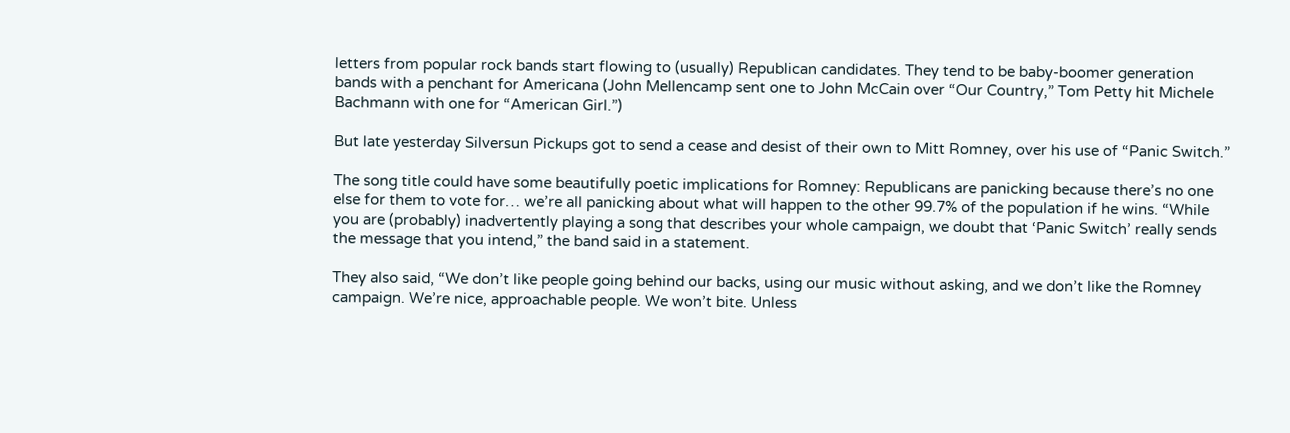letters from popular rock bands start flowing to (usually) Republican candidates. They tend to be baby-boomer generation bands with a penchant for Americana (John Mellencamp sent one to John McCain over “Our Country,” Tom Petty hit Michele Bachmann with one for “American Girl.”)

But late yesterday Silversun Pickups got to send a cease and desist of their own to Mitt Romney, over his use of “Panic Switch.”

The song title could have some beautifully poetic implications for Romney: Republicans are panicking because there’s no one else for them to vote for… we’re all panicking about what will happen to the other 99.7% of the population if he wins. “While you are (probably) inadvertently playing a song that describes your whole campaign, we doubt that ‘Panic Switch’ really sends the message that you intend,” the band said in a statement.

They also said, “We don’t like people going behind our backs, using our music without asking, and we don’t like the Romney campaign. We’re nice, approachable people. We won’t bite. Unless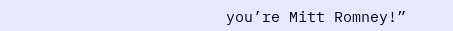you’re Mitt Romney!”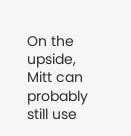On the upside, Mitt can probably still use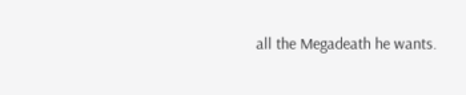all the Megadeath he wants.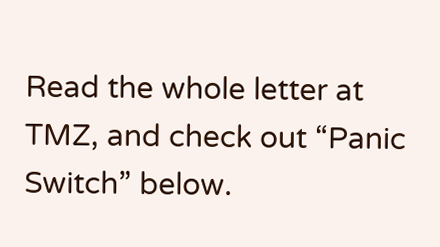Read the whole letter at TMZ, and check out “Panic Switch” below.